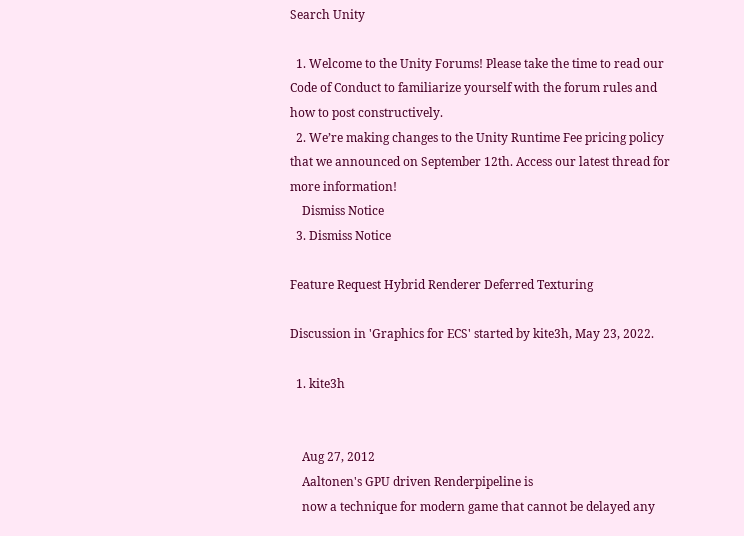Search Unity

  1. Welcome to the Unity Forums! Please take the time to read our Code of Conduct to familiarize yourself with the forum rules and how to post constructively.
  2. We’re making changes to the Unity Runtime Fee pricing policy that we announced on September 12th. Access our latest thread for more information!
    Dismiss Notice
  3. Dismiss Notice

Feature Request Hybrid Renderer Deferred Texturing

Discussion in 'Graphics for ECS' started by kite3h, May 23, 2022.

  1. kite3h


    Aug 27, 2012
    Aaltonen's GPU driven Renderpipeline is
    now a technique for modern game that cannot be delayed any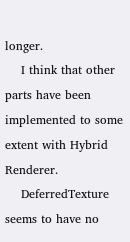longer.
    I think that other parts have been implemented to some extent with Hybrid Renderer.
    DeferredTexture seems to have no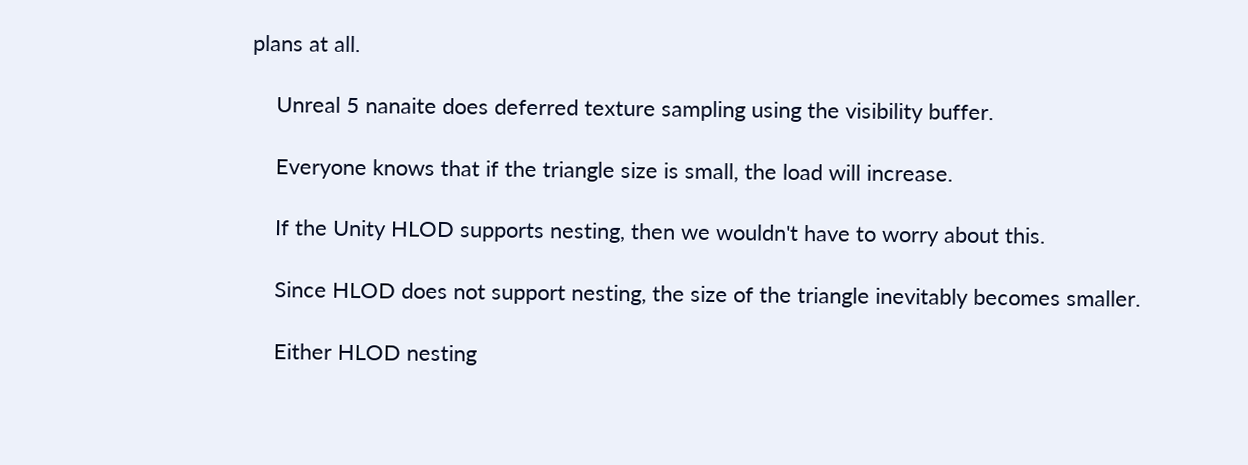plans at all.

    Unreal 5 nanaite does deferred texture sampling using the visibility buffer.

    Everyone knows that if the triangle size is small, the load will increase.

    If the Unity HLOD supports nesting, then we wouldn't have to worry about this.

    Since HLOD does not support nesting, the size of the triangle inevitably becomes smaller.

    Either HLOD nesting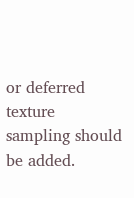or deferred texture sampling should be added.